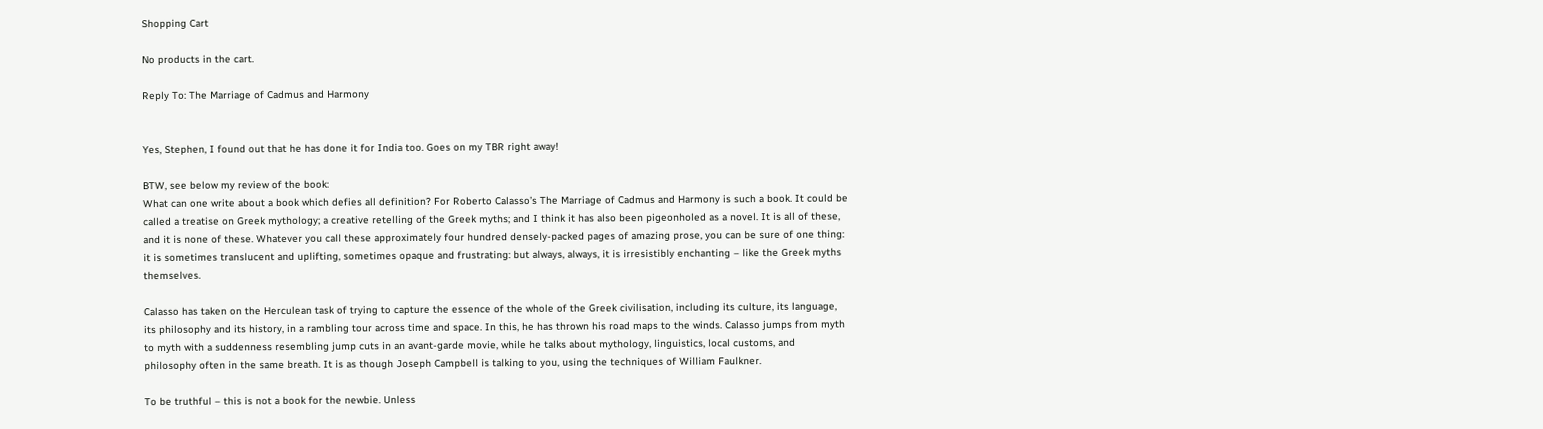Shopping Cart

No products in the cart.

Reply To: The Marriage of Cadmus and Harmony


Yes, Stephen, I found out that he has done it for India too. Goes on my TBR right away!

BTW, see below my review of the book:
What can one write about a book which defies all definition? For Roberto Calasso’s The Marriage of Cadmus and Harmony is such a book. It could be called a treatise on Greek mythology; a creative retelling of the Greek myths; and I think it has also been pigeonholed as a novel. It is all of these, and it is none of these. Whatever you call these approximately four hundred densely-packed pages of amazing prose, you can be sure of one thing: it is sometimes translucent and uplifting, sometimes opaque and frustrating: but always, always, it is irresistibly enchanting – like the Greek myths themselves.

Calasso has taken on the Herculean task of trying to capture the essence of the whole of the Greek civilisation, including its culture, its language, its philosophy and its history, in a rambling tour across time and space. In this, he has thrown his road maps to the winds. Calasso jumps from myth to myth with a suddenness resembling jump cuts in an avant-garde movie, while he talks about mythology, linguistics, local customs, and philosophy often in the same breath. It is as though Joseph Campbell is talking to you, using the techniques of William Faulkner.

To be truthful – this is not a book for the newbie. Unless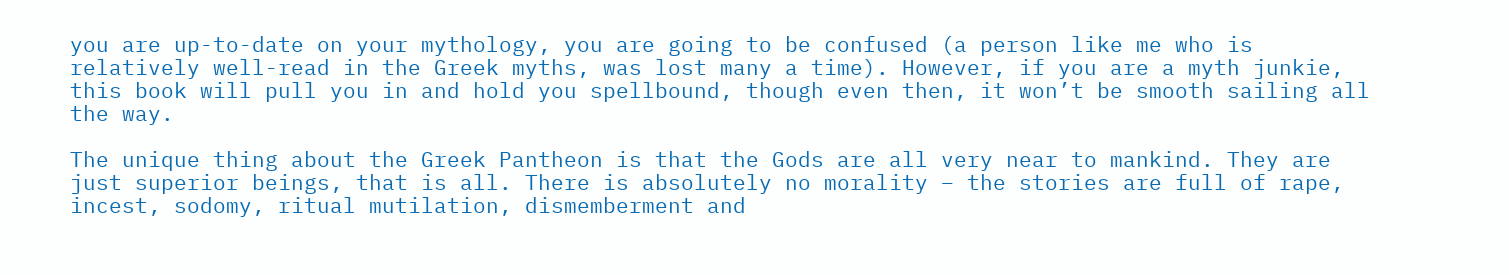you are up-to-date on your mythology, you are going to be confused (a person like me who is relatively well-read in the Greek myths, was lost many a time). However, if you are a myth junkie, this book will pull you in and hold you spellbound, though even then, it won’t be smooth sailing all the way.

The unique thing about the Greek Pantheon is that the Gods are all very near to mankind. They are just superior beings, that is all. There is absolutely no morality – the stories are full of rape, incest, sodomy, ritual mutilation, dismemberment and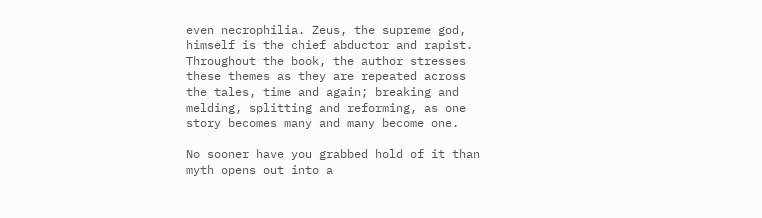even necrophilia. Zeus, the supreme god, himself is the chief abductor and rapist. Throughout the book, the author stresses these themes as they are repeated across the tales, time and again; breaking and melding, splitting and reforming, as one story becomes many and many become one.

No sooner have you grabbed hold of it than myth opens out into a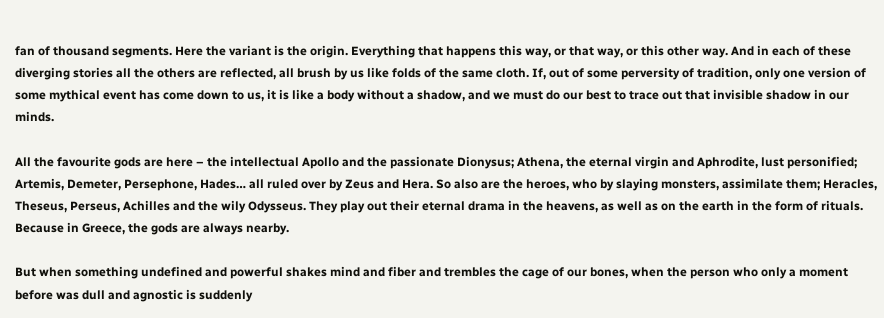fan of thousand segments. Here the variant is the origin. Everything that happens this way, or that way, or this other way. And in each of these diverging stories all the others are reflected, all brush by us like folds of the same cloth. If, out of some perversity of tradition, only one version of some mythical event has come down to us, it is like a body without a shadow, and we must do our best to trace out that invisible shadow in our minds.

All the favourite gods are here – the intellectual Apollo and the passionate Dionysus; Athena, the eternal virgin and Aphrodite, lust personified; Artemis, Demeter, Persephone, Hades… all ruled over by Zeus and Hera. So also are the heroes, who by slaying monsters, assimilate them; Heracles, Theseus, Perseus, Achilles and the wily Odysseus. They play out their eternal drama in the heavens, as well as on the earth in the form of rituals. Because in Greece, the gods are always nearby.

But when something undefined and powerful shakes mind and fiber and trembles the cage of our bones, when the person who only a moment before was dull and agnostic is suddenly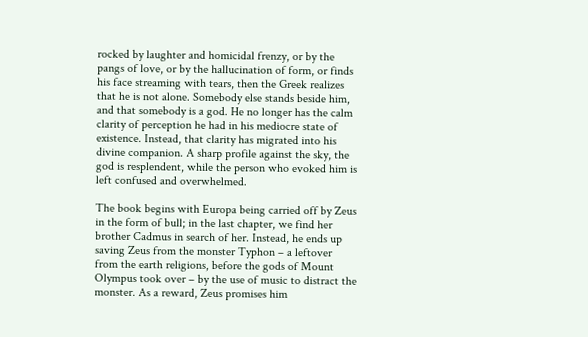rocked by laughter and homicidal frenzy, or by the pangs of love, or by the hallucination of form, or finds his face streaming with tears, then the Greek realizes that he is not alone. Somebody else stands beside him, and that somebody is a god. He no longer has the calm clarity of perception he had in his mediocre state of existence. Instead, that clarity has migrated into his divine companion. A sharp profile against the sky, the god is resplendent, while the person who evoked him is left confused and overwhelmed.

The book begins with Europa being carried off by Zeus in the form of bull; in the last chapter, we find her brother Cadmus in search of her. Instead, he ends up saving Zeus from the monster Typhon – a leftover from the earth religions, before the gods of Mount Olympus took over – by the use of music to distract the monster. As a reward, Zeus promises him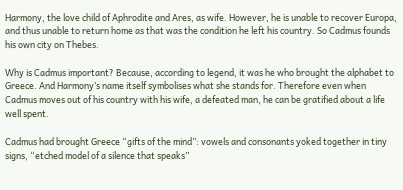Harmony, the love child of Aphrodite and Ares, as wife. However, he is unable to recover Europa, and thus unable to return home as that was the condition he left his country. So Cadmus founds his own city on Thebes.

Why is Cadmus important? Because, according to legend, it was he who brought the alphabet to Greece. And Harmony’s name itself symbolises what she stands for. Therefore even when Cadmus moves out of his country with his wife, a defeated man, he can be gratified about a life well spent.

Cadmus had brought Greece “gifts of the mind”: vowels and consonants yoked together in tiny signs, “etched model of a silence that speaks”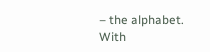– the alphabet. With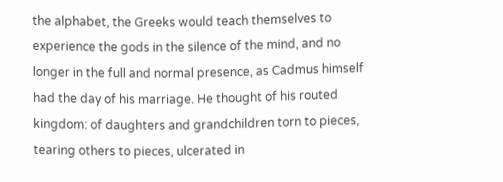the alphabet, the Greeks would teach themselves to experience the gods in the silence of the mind, and no longer in the full and normal presence, as Cadmus himself had the day of his marriage. He thought of his routed kingdom: of daughters and grandchildren torn to pieces, tearing others to pieces, ulcerated in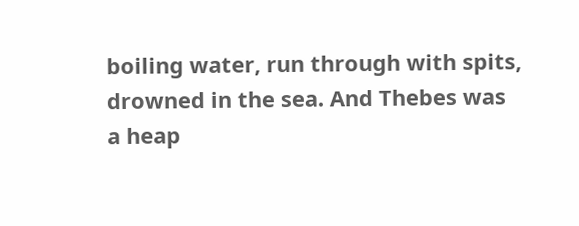boiling water, run through with spits, drowned in the sea. And Thebes was a heap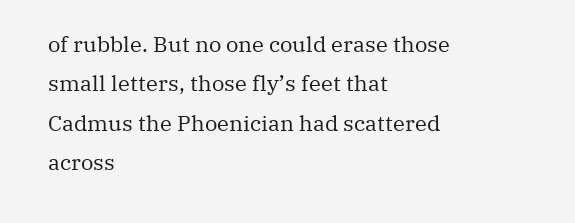of rubble. But no one could erase those small letters, those fly’s feet that Cadmus the Phoenician had scattered across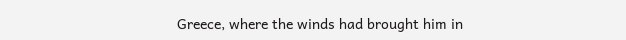Greece, where the winds had brought him in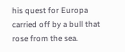his quest for Europa carried off by a bull that rose from the sea.